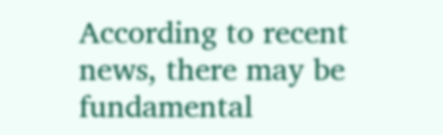According to recent news, there may be fundamental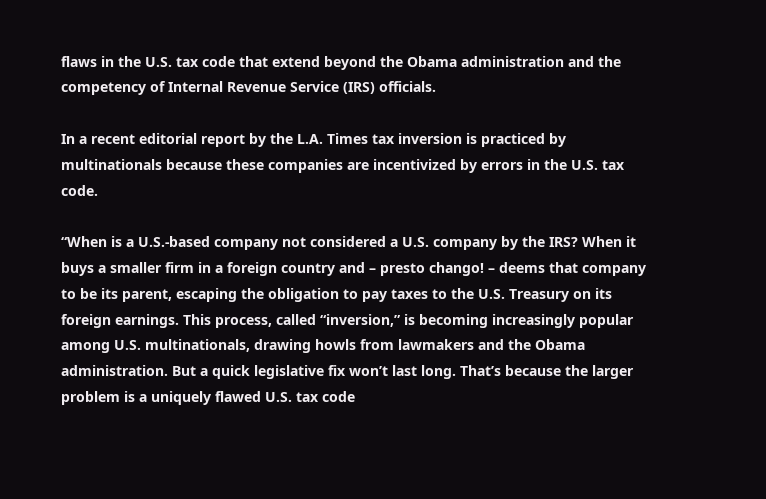flaws in the U.S. tax code that extend beyond the Obama administration and the competency of Internal Revenue Service (IRS) officials.

In a recent editorial report by the L.A. Times tax inversion is practiced by multinationals because these companies are incentivized by errors in the U.S. tax code.

“When is a U.S.-based company not considered a U.S. company by the IRS? When it buys a smaller firm in a foreign country and – presto chango! – deems that company to be its parent, escaping the obligation to pay taxes to the U.S. Treasury on its foreign earnings. This process, called “inversion,” is becoming increasingly popular among U.S. multinationals, drawing howls from lawmakers and the Obama administration. But a quick legislative fix won’t last long. That’s because the larger problem is a uniquely flawed U.S. tax code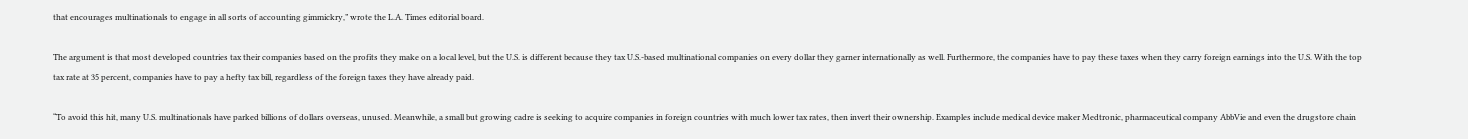that encourages multinationals to engage in all sorts of accounting gimmickry,” wrote the L.A. Times editorial board.

The argument is that most developed countries tax their companies based on the profits they make on a local level, but the U.S. is different because they tax U.S.-based multinational companies on every dollar they garner internationally as well. Furthermore, the companies have to pay these taxes when they carry foreign earnings into the U.S. With the top tax rate at 35 percent, companies have to pay a hefty tax bill, regardless of the foreign taxes they have already paid.

“To avoid this hit, many U.S. multinationals have parked billions of dollars overseas, unused. Meanwhile, a small but growing cadre is seeking to acquire companies in foreign countries with much lower tax rates, then invert their ownership. Examples include medical device maker Medtronic, pharmaceutical company AbbVie and even the drugstore chain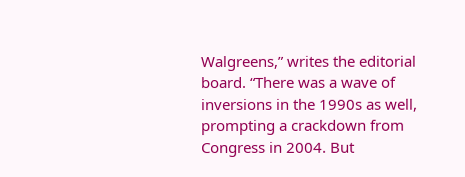Walgreens,” writes the editorial board. “There was a wave of inversions in the 1990s as well, prompting a crackdown from Congress in 2004. But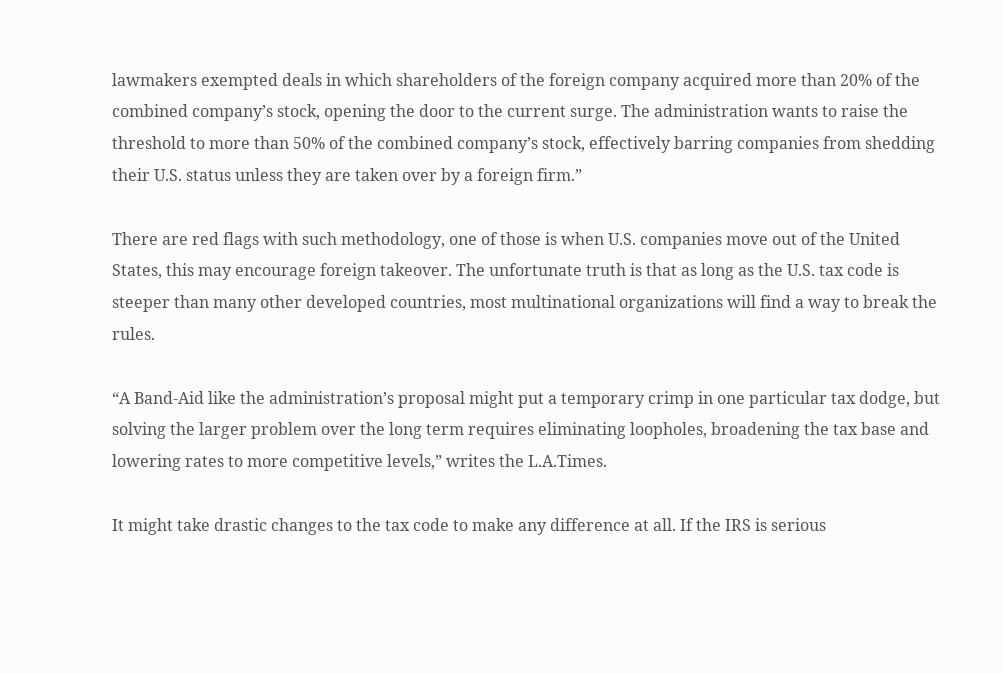lawmakers exempted deals in which shareholders of the foreign company acquired more than 20% of the combined company’s stock, opening the door to the current surge. The administration wants to raise the threshold to more than 50% of the combined company’s stock, effectively barring companies from shedding their U.S. status unless they are taken over by a foreign firm.”

There are red flags with such methodology, one of those is when U.S. companies move out of the United States, this may encourage foreign takeover. The unfortunate truth is that as long as the U.S. tax code is steeper than many other developed countries, most multinational organizations will find a way to break the rules.

“A Band-Aid like the administration’s proposal might put a temporary crimp in one particular tax dodge, but solving the larger problem over the long term requires eliminating loopholes, broadening the tax base and lowering rates to more competitive levels,” writes the L.A.Times.

It might take drastic changes to the tax code to make any difference at all. If the IRS is serious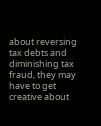about reversing tax debts and diminishing tax fraud, they may have to get creative about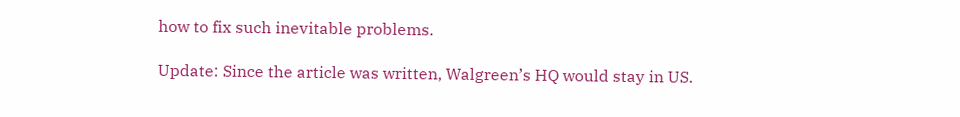how to fix such inevitable problems.

Update: Since the article was written, Walgreen’s HQ would stay in US.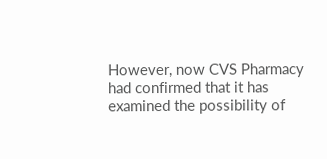However, now CVS Pharmacy had confirmed that it has examined the possibility of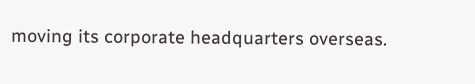moving its corporate headquarters overseas.